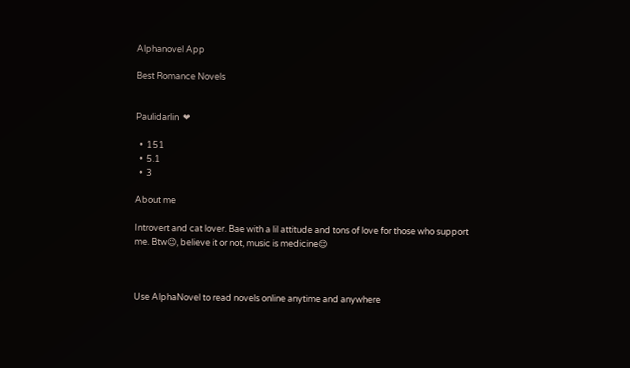Alphanovel App

Best Romance Novels


Paulidarlin  ❤

  •  151
  •  5.1
  •  3

About me

Introvert and cat lover. Bae with a lil attitude and tons of love for those who support me. Btw😉, believe it or not, music is medicine😌



Use AlphaNovel to read novels online anytime and anywhere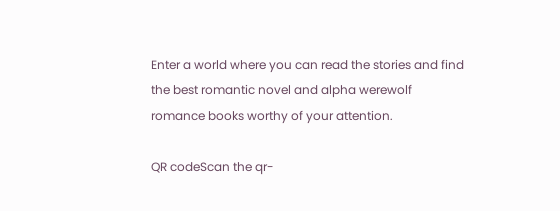Enter a world where you can read the stories and find the best romantic novel and alpha werewolf romance books worthy of your attention.

QR codeScan the qr-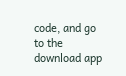code, and go to the download app